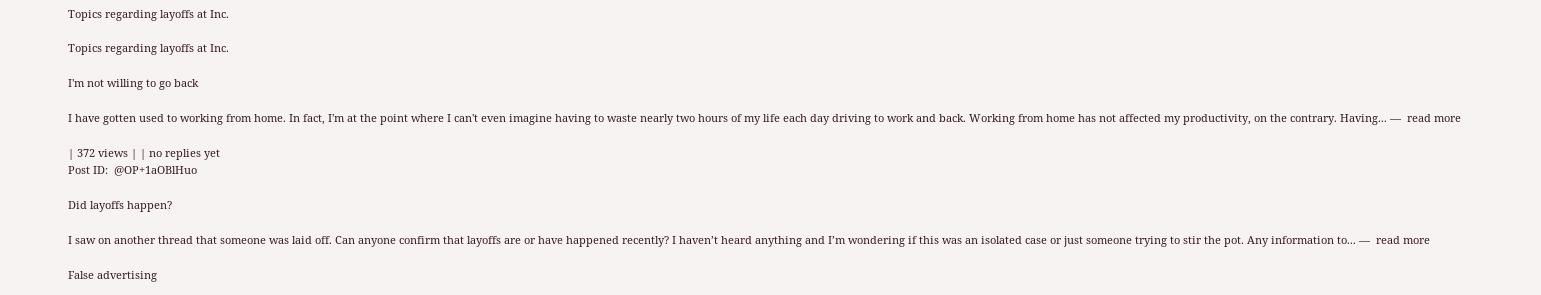Topics regarding layoffs at Inc.

Topics regarding layoffs at Inc.

I'm not willing to go back

I have gotten used to working from home. In fact, I'm at the point where I can't even imagine having to waste nearly two hours of my life each day driving to work and back. Working from home has not affected my productivity, on the contrary. Having... —  read more

| 372 views | | no replies yet
Post ID:  @OP+1aOBlHuo

Did layoffs happen?

I saw on another thread that someone was laid off. Can anyone confirm that layoffs are or have happened recently? I haven’t heard anything and I’m wondering if this was an isolated case or just someone trying to stir the pot. Any information to... —  read more

False advertising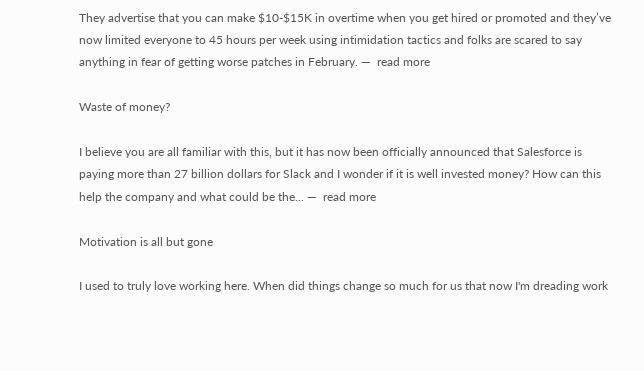They advertise that you can make $10-$15K in overtime when you get hired or promoted and they’ve now limited everyone to 45 hours per week using intimidation tactics and folks are scared to say anything in fear of getting worse patches in February. —  read more

Waste of money?

I believe you are all familiar with this, but it has now been officially announced that Salesforce is paying more than 27 billion dollars for Slack and I wonder if it is well invested money? How can this help the company and what could be the... —  read more

Motivation is all but gone

I used to truly love working here. When did things change so much for us that now I'm dreading work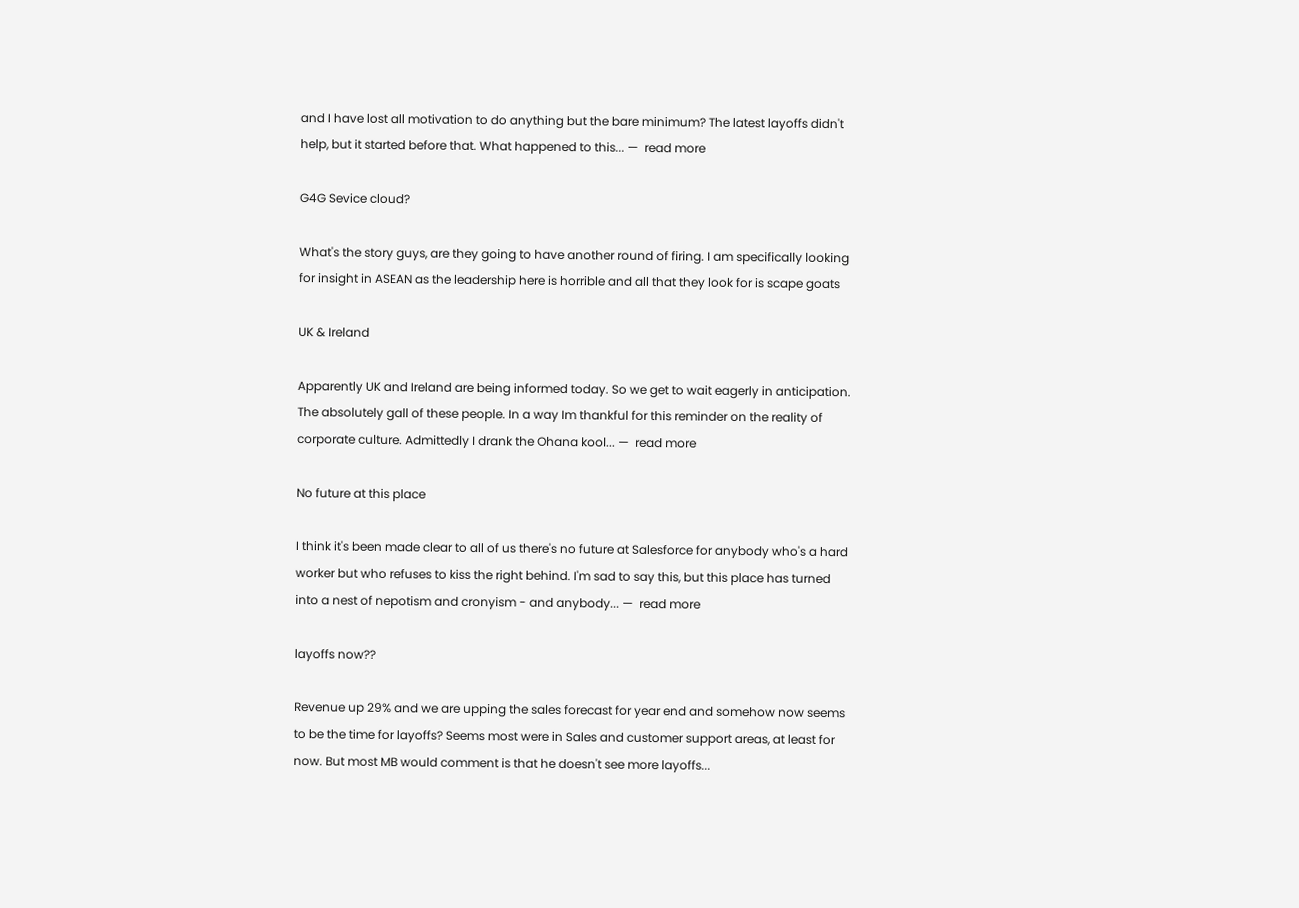and I have lost all motivation to do anything but the bare minimum? The latest layoffs didn't help, but it started before that. What happened to this... —  read more

G4G Sevice cloud?

What's the story guys, are they going to have another round of firing. I am specifically looking for insight in ASEAN as the leadership here is horrible and all that they look for is scape goats

UK & Ireland

Apparently UK and Ireland are being informed today. So we get to wait eagerly in anticipation. The absolutely gall of these people. In a way Im thankful for this reminder on the reality of corporate culture. Admittedly I drank the Ohana kool... —  read more

No future at this place

I think it's been made clear to all of us there's no future at Salesforce for anybody who's a hard worker but who refuses to kiss the right behind. I'm sad to say this, but this place has turned into a nest of nepotism and cronyism - and anybody... —  read more

layoffs now??

Revenue up 29% and we are upping the sales forecast for year end and somehow now seems to be the time for layoffs? Seems most were in Sales and customer support areas, at least for now. But most MB would comment is that he doesn't see more layoffs...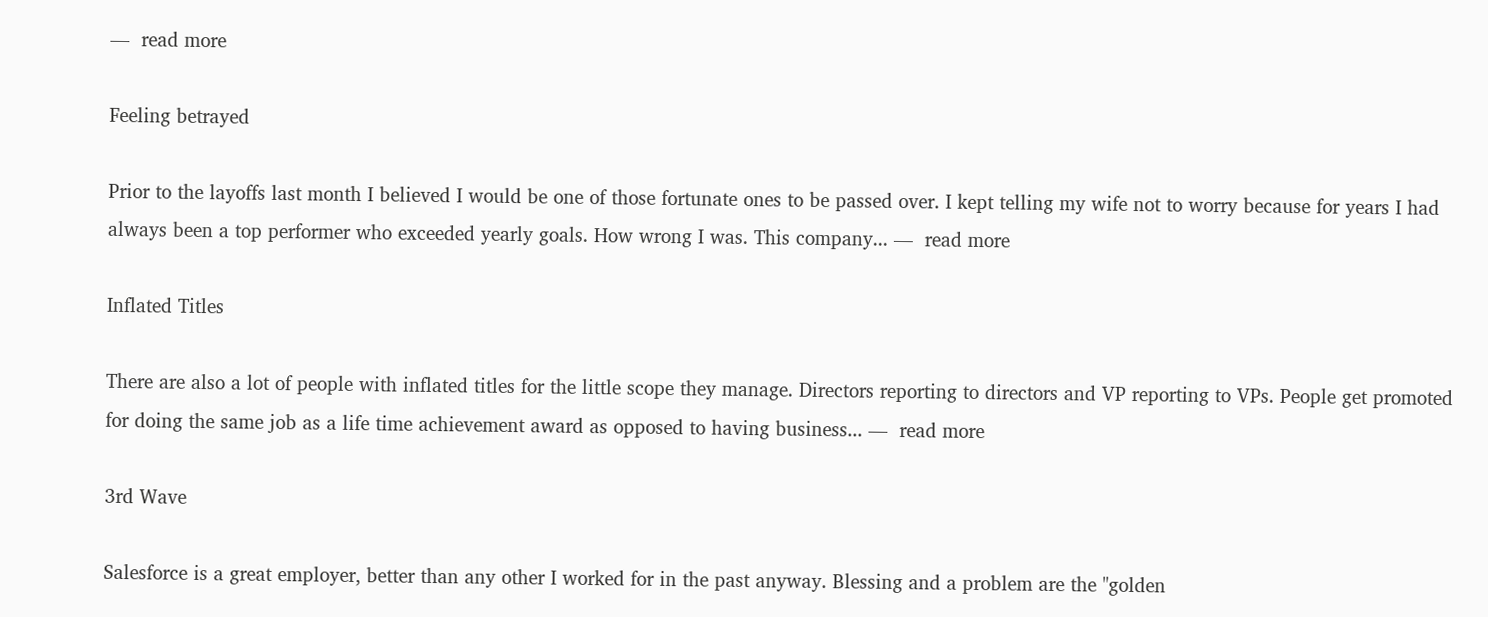—  read more

Feeling betrayed

Prior to the layoffs last month I believed I would be one of those fortunate ones to be passed over. I kept telling my wife not to worry because for years I had always been a top performer who exceeded yearly goals. How wrong I was. This company... —  read more

Inflated Titles

There are also a lot of people with inflated titles for the little scope they manage. Directors reporting to directors and VP reporting to VPs. People get promoted for doing the same job as a life time achievement award as opposed to having business... —  read more

3rd Wave

Salesforce is a great employer, better than any other I worked for in the past anyway. Blessing and a problem are the "golden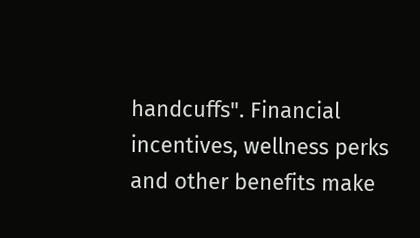handcuffs". Financial incentives, wellness perks and other benefits make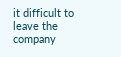it difficult to leave the company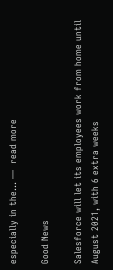especially in the... —  read more

Good News

Salesforce will let its employees work from home until August 2021, with 6 extra weeks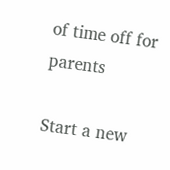of time off for parents

Start a new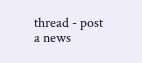thread - post a news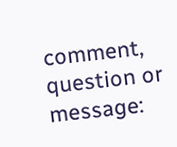comment, question or message: